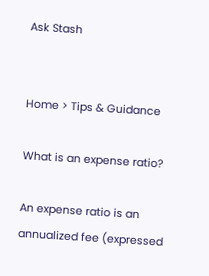Ask Stash


Home > Tips & Guidance

What is an expense ratio?

An expense ratio is an annualized fee (expressed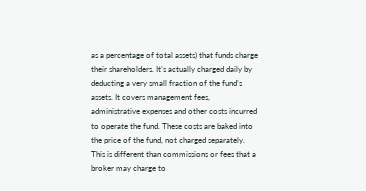as a percentage of total assets) that funds charge their shareholders. It’s actually charged daily by deducting a very small fraction of the fund’s assets. It covers management fees, administrative expenses and other costs incurred to operate the fund. These costs are baked into the price of the fund, not charged separately. This is different than commissions or fees that a broker may charge to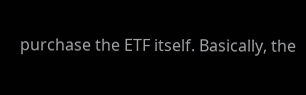purchase the ETF itself. Basically, the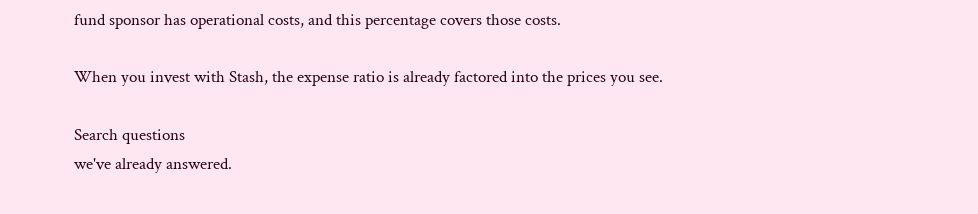fund sponsor has operational costs, and this percentage covers those costs.

When you invest with Stash, the expense ratio is already factored into the prices you see.

Search questions
we've already answered.